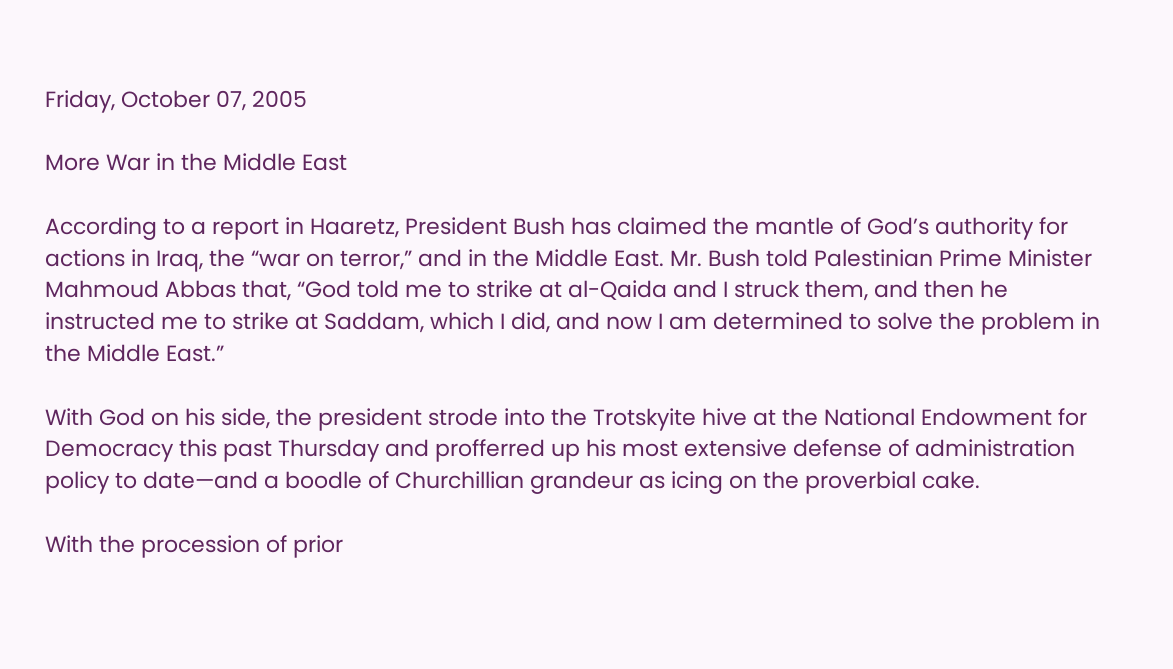Friday, October 07, 2005

More War in the Middle East

According to a report in Haaretz, President Bush has claimed the mantle of God’s authority for actions in Iraq, the “war on terror,” and in the Middle East. Mr. Bush told Palestinian Prime Minister Mahmoud Abbas that, “God told me to strike at al-Qaida and I struck them, and then he instructed me to strike at Saddam, which I did, and now I am determined to solve the problem in the Middle East.”

With God on his side, the president strode into the Trotskyite hive at the National Endowment for Democracy this past Thursday and profferred up his most extensive defense of administration policy to date—and a boodle of Churchillian grandeur as icing on the proverbial cake.

With the procession of prior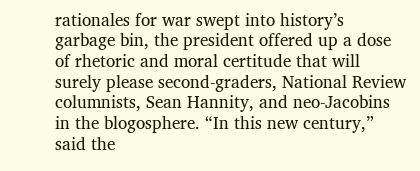rationales for war swept into history’s garbage bin, the president offered up a dose of rhetoric and moral certitude that will surely please second-graders, National Review columnists, Sean Hannity, and neo-Jacobins in the blogosphere. “In this new century,” said the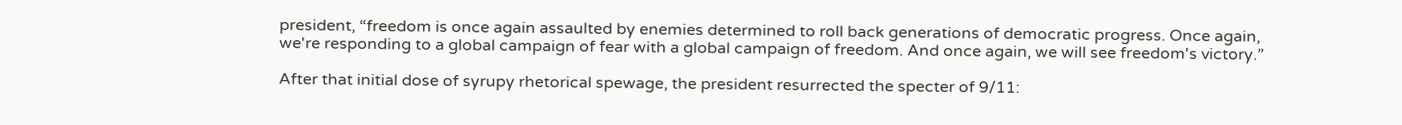president, “freedom is once again assaulted by enemies determined to roll back generations of democratic progress. Once again, we're responding to a global campaign of fear with a global campaign of freedom. And once again, we will see freedom's victory.”

After that initial dose of syrupy rhetorical spewage, the president resurrected the specter of 9/11: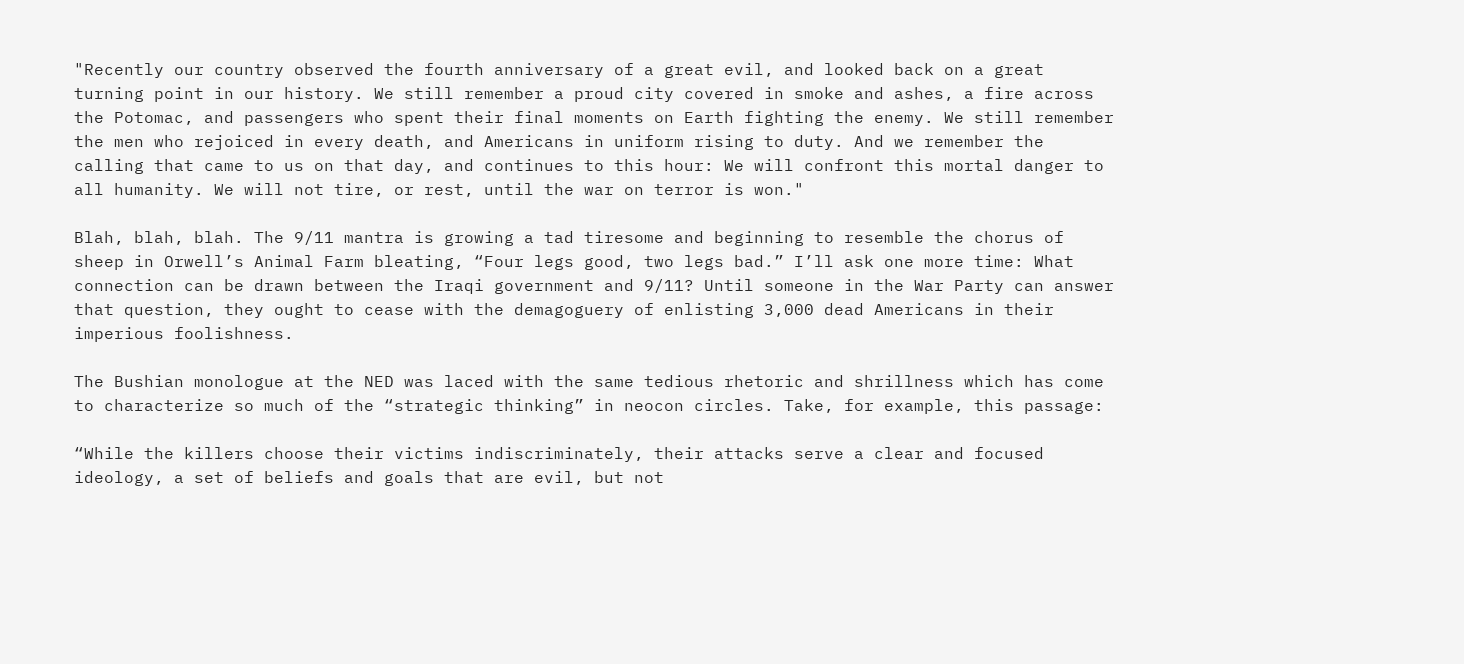"Recently our country observed the fourth anniversary of a great evil, and looked back on a great turning point in our history. We still remember a proud city covered in smoke and ashes, a fire across the Potomac, and passengers who spent their final moments on Earth fighting the enemy. We still remember the men who rejoiced in every death, and Americans in uniform rising to duty. And we remember the calling that came to us on that day, and continues to this hour: We will confront this mortal danger to all humanity. We will not tire, or rest, until the war on terror is won."

Blah, blah, blah. The 9/11 mantra is growing a tad tiresome and beginning to resemble the chorus of sheep in Orwell’s Animal Farm bleating, “Four legs good, two legs bad.” I’ll ask one more time: What connection can be drawn between the Iraqi government and 9/11? Until someone in the War Party can answer that question, they ought to cease with the demagoguery of enlisting 3,000 dead Americans in their imperious foolishness.

The Bushian monologue at the NED was laced with the same tedious rhetoric and shrillness which has come to characterize so much of the “strategic thinking” in neocon circles. Take, for example, this passage:

“While the killers choose their victims indiscriminately, their attacks serve a clear and focused ideology, a set of beliefs and goals that are evil, but not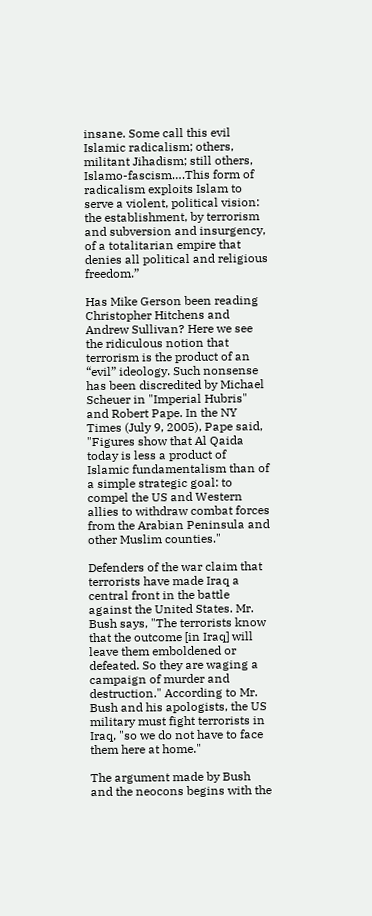insane. Some call this evil Islamic radicalism; others, militant Jihadism; still others, Islamo-fascism….This form of radicalism exploits Islam to serve a violent, political vision: the establishment, by terrorism and subversion and insurgency, of a totalitarian empire that denies all political and religious freedom.”

Has Mike Gerson been reading Christopher Hitchens and Andrew Sullivan? Here we see the ridiculous notion that terrorism is the product of an “evil” ideology. Such nonsense has been discredited by Michael Scheuer in "Imperial Hubris" and Robert Pape. In the NY Times (July 9, 2005), Pape said, "Figures show that Al Qaida today is less a product of Islamic fundamentalism than of a simple strategic goal: to compel the US and Western allies to withdraw combat forces from the Arabian Peninsula and other Muslim counties."

Defenders of the war claim that terrorists have made Iraq a central front in the battle against the United States. Mr. Bush says, "The terrorists know that the outcome [in Iraq] will leave them emboldened or defeated. So they are waging a campaign of murder and destruction." According to Mr. Bush and his apologists, the US military must fight terrorists in Iraq, "so we do not have to face them here at home."

The argument made by Bush and the neocons begins with the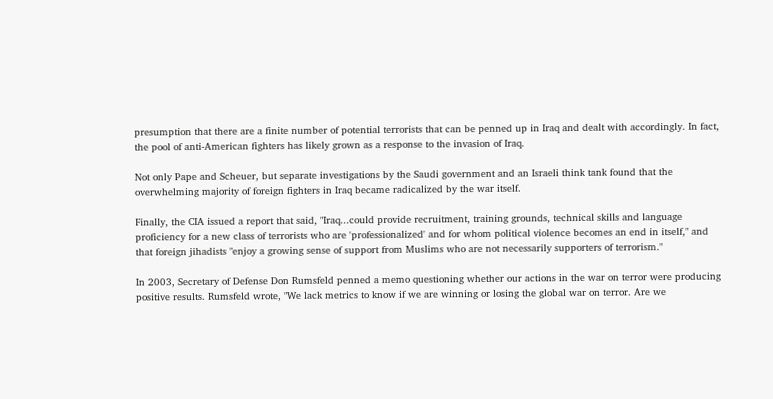presumption that there are a finite number of potential terrorists that can be penned up in Iraq and dealt with accordingly. In fact, the pool of anti-American fighters has likely grown as a response to the invasion of Iraq.

Not only Pape and Scheuer, but separate investigations by the Saudi government and an Israeli think tank found that the overwhelming majority of foreign fighters in Iraq became radicalized by the war itself.

Finally, the CIA issued a report that said, "Iraq...could provide recruitment, training grounds, technical skills and language proficiency for a new class of terrorists who are 'professionalized' and for whom political violence becomes an end in itself," and that foreign jihadists "enjoy a growing sense of support from Muslims who are not necessarily supporters of terrorism."

In 2003, Secretary of Defense Don Rumsfeld penned a memo questioning whether our actions in the war on terror were producing positive results. Rumsfeld wrote, "We lack metrics to know if we are winning or losing the global war on terror. Are we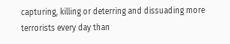capturing, killing or deterring and dissuading more terrorists every day than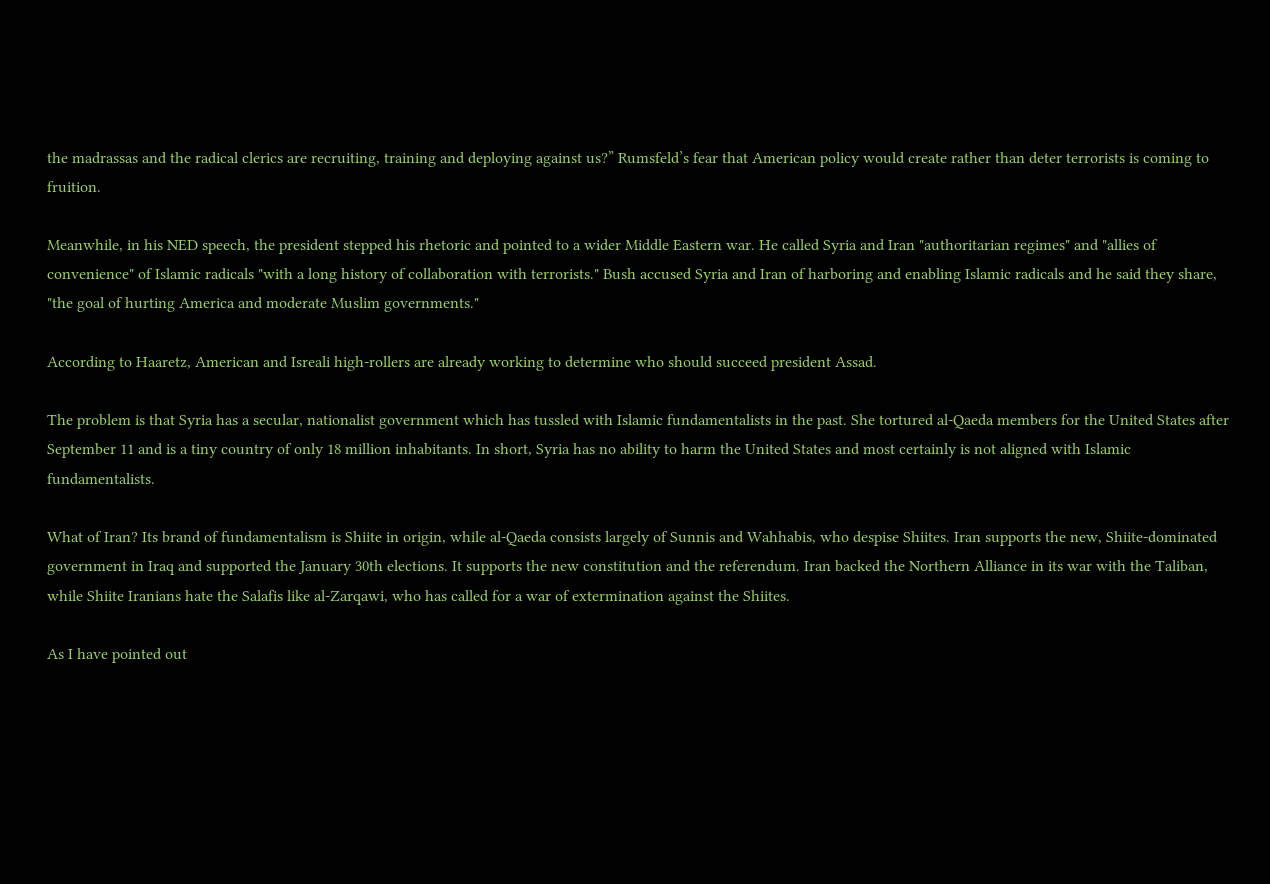the madrassas and the radical clerics are recruiting, training and deploying against us?” Rumsfeld’s fear that American policy would create rather than deter terrorists is coming to fruition.

Meanwhile, in his NED speech, the president stepped his rhetoric and pointed to a wider Middle Eastern war. He called Syria and Iran "authoritarian regimes" and "allies of convenience" of Islamic radicals "with a long history of collaboration with terrorists." Bush accused Syria and Iran of harboring and enabling Islamic radicals and he said they share, "the goal of hurting America and moderate Muslim governments."

According to Haaretz, American and Isreali high-rollers are already working to determine who should succeed president Assad.

The problem is that Syria has a secular, nationalist government which has tussled with Islamic fundamentalists in the past. She tortured al-Qaeda members for the United States after September 11 and is a tiny country of only 18 million inhabitants. In short, Syria has no ability to harm the United States and most certainly is not aligned with Islamic fundamentalists.

What of Iran? Its brand of fundamentalism is Shiite in origin, while al-Qaeda consists largely of Sunnis and Wahhabis, who despise Shiites. Iran supports the new, Shiite-dominated government in Iraq and supported the January 30th elections. It supports the new constitution and the referendum. Iran backed the Northern Alliance in its war with the Taliban, while Shiite Iranians hate the Salafis like al-Zarqawi, who has called for a war of extermination against the Shiites.

As I have pointed out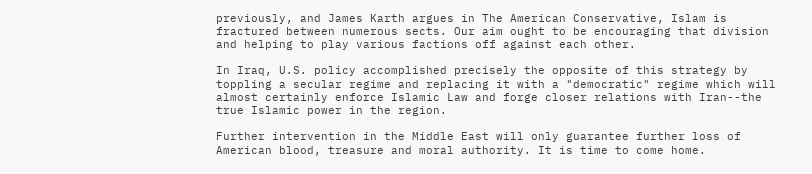previously, and James Karth argues in The American Conservative, Islam is fractured between numerous sects. Our aim ought to be encouraging that division and helping to play various factions off against each other.

In Iraq, U.S. policy accomplished precisely the opposite of this strategy by toppling a secular regime and replacing it with a "democratic" regime which will almost certainly enforce Islamic Law and forge closer relations with Iran--the true Islamic power in the region.

Further intervention in the Middle East will only guarantee further loss of American blood, treasure and moral authority. It is time to come home.